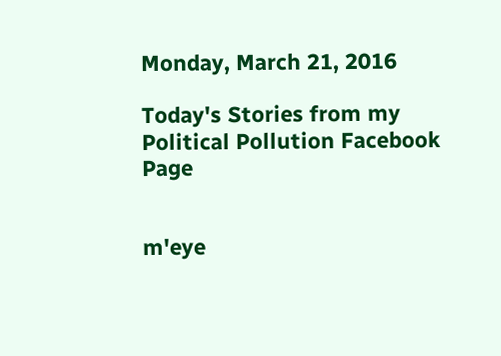Monday, March 21, 2016

Today's Stories from my Political Pollution Facebook Page


m'eye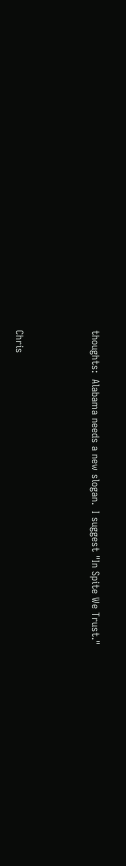thoughts:  Alabama needs a new slogan.  I suggest "In Spite We Trust."



Chris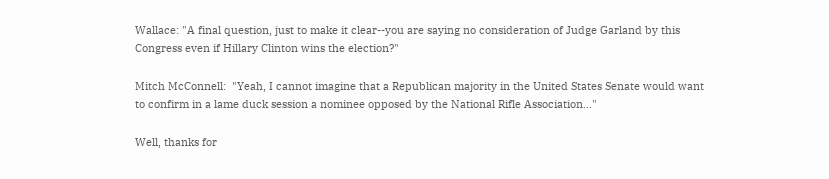Wallace: "A final question, just to make it clear--you are saying no consideration of Judge Garland by this Congress even if Hillary Clinton wins the election?"

Mitch McConnell:  "Yeah, I cannot imagine that a Republican majority in the United States Senate would want to confirm in a lame duck session a nominee opposed by the National Rifle Association..."

Well, thanks for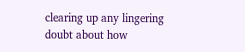clearing up any lingering doubt about how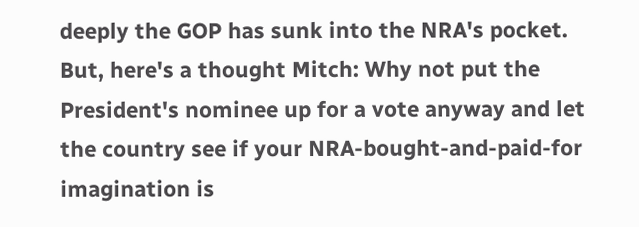deeply the GOP has sunk into the NRA's pocket.  But, here's a thought Mitch: Why not put the President's nominee up for a vote anyway and let the country see if your NRA-bought-and-paid-for imagination is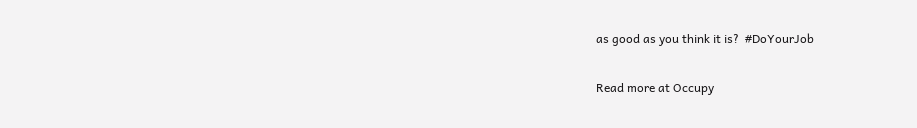as good as you think it is?  #DoYourJob

Read more at Occupy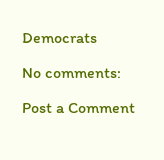Democrats

No comments:

Post a Comment